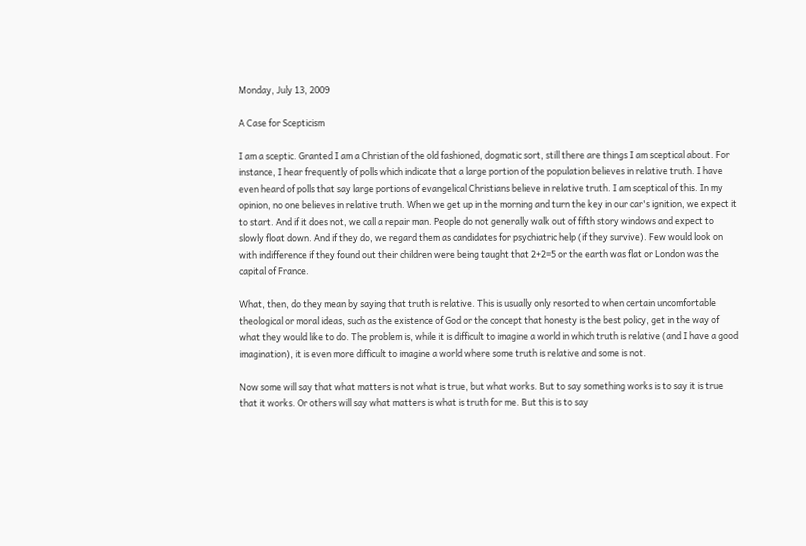Monday, July 13, 2009

A Case for Scepticism

I am a sceptic. Granted I am a Christian of the old fashioned, dogmatic sort, still there are things I am sceptical about. For instance, I hear frequently of polls which indicate that a large portion of the population believes in relative truth. I have even heard of polls that say large portions of evangelical Christians believe in relative truth. I am sceptical of this. In my opinion, no one believes in relative truth. When we get up in the morning and turn the key in our car's ignition, we expect it to start. And if it does not, we call a repair man. People do not generally walk out of fifth story windows and expect to slowly float down. And if they do, we regard them as candidates for psychiatric help (if they survive). Few would look on with indifference if they found out their children were being taught that 2+2=5 or the earth was flat or London was the capital of France.

What, then, do they mean by saying that truth is relative. This is usually only resorted to when certain uncomfortable theological or moral ideas, such as the existence of God or the concept that honesty is the best policy, get in the way of what they would like to do. The problem is, while it is difficult to imagine a world in which truth is relative (and I have a good imagination), it is even more difficult to imagine a world where some truth is relative and some is not.

Now some will say that what matters is not what is true, but what works. But to say something works is to say it is true that it works. Or others will say what matters is what is truth for me. But this is to say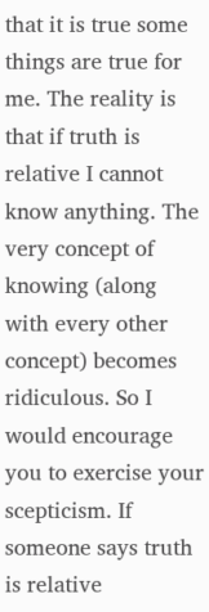that it is true some things are true for me. The reality is that if truth is relative I cannot know anything. The very concept of knowing (along with every other concept) becomes ridiculous. So I would encourage you to exercise your scepticism. If someone says truth is relative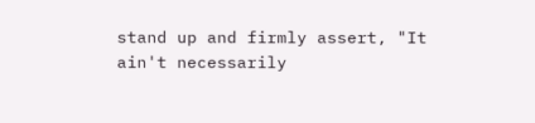stand up and firmly assert, "It ain't necessarily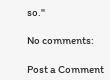so."

No comments:

Post a Comment